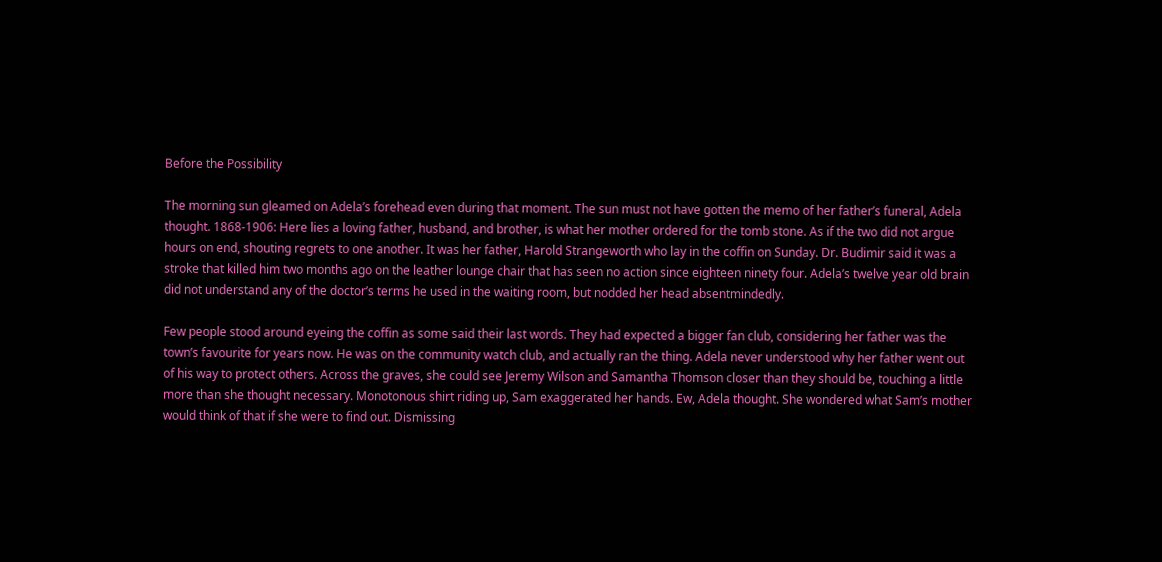Before the Possibility

The morning sun gleamed on Adela’s forehead even during that moment. The sun must not have gotten the memo of her father’s funeral, Adela thought. 1868-1906: Here lies a loving father, husband, and brother, is what her mother ordered for the tomb stone. As if the two did not argue hours on end, shouting regrets to one another. It was her father, Harold Strangeworth who lay in the coffin on Sunday. Dr. Budimir said it was a stroke that killed him two months ago on the leather lounge chair that has seen no action since eighteen ninety four. Adela’s twelve year old brain did not understand any of the doctor’s terms he used in the waiting room, but nodded her head absentmindedly.

Few people stood around eyeing the coffin as some said their last words. They had expected a bigger fan club, considering her father was the town’s favourite for years now. He was on the community watch club, and actually ran the thing. Adela never understood why her father went out of his way to protect others. Across the graves, she could see Jeremy Wilson and Samantha Thomson closer than they should be, touching a little more than she thought necessary. Monotonous shirt riding up, Sam exaggerated her hands. Ew, Adela thought. She wondered what Sam’s mother would think of that if she were to find out. Dismissing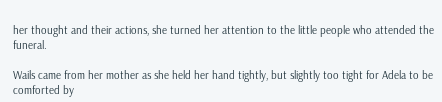her thought and their actions, she turned her attention to the little people who attended the funeral.

Wails came from her mother as she held her hand tightly, but slightly too tight for Adela to be comforted by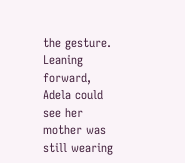the gesture. Leaning forward, Adela could see her mother was still wearing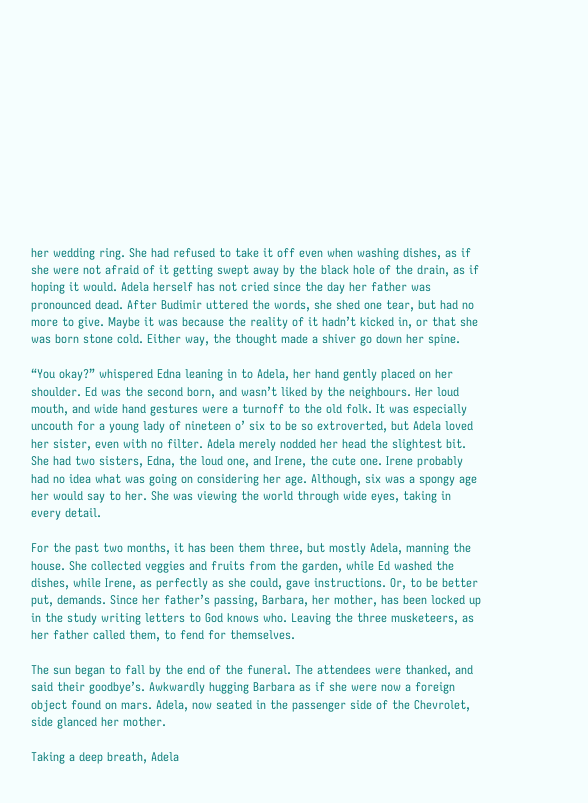her wedding ring. She had refused to take it off even when washing dishes, as if she were not afraid of it getting swept away by the black hole of the drain, as if hoping it would. Adela herself has not cried since the day her father was pronounced dead. After Budimir uttered the words, she shed one tear, but had no more to give. Maybe it was because the reality of it hadn’t kicked in, or that she was born stone cold. Either way, the thought made a shiver go down her spine.

“You okay?” whispered Edna leaning in to Adela, her hand gently placed on her shoulder. Ed was the second born, and wasn’t liked by the neighbours. Her loud mouth, and wide hand gestures were a turnoff to the old folk. It was especially uncouth for a young lady of nineteen o’ six to be so extroverted, but Adela loved her sister, even with no filter. Adela merely nodded her head the slightest bit. She had two sisters, Edna, the loud one, and Irene, the cute one. Irene probably had no idea what was going on considering her age. Although, six was a spongy age her would say to her. She was viewing the world through wide eyes, taking in every detail.

For the past two months, it has been them three, but mostly Adela, manning the house. She collected veggies and fruits from the garden, while Ed washed the dishes, while Irene, as perfectly as she could, gave instructions. Or, to be better put, demands. Since her father’s passing, Barbara, her mother, has been locked up in the study writing letters to God knows who. Leaving the three musketeers, as her father called them, to fend for themselves.

The sun began to fall by the end of the funeral. The attendees were thanked, and said their goodbye’s. Awkwardly hugging Barbara as if she were now a foreign object found on mars. Adela, now seated in the passenger side of the Chevrolet, side glanced her mother.

Taking a deep breath, Adela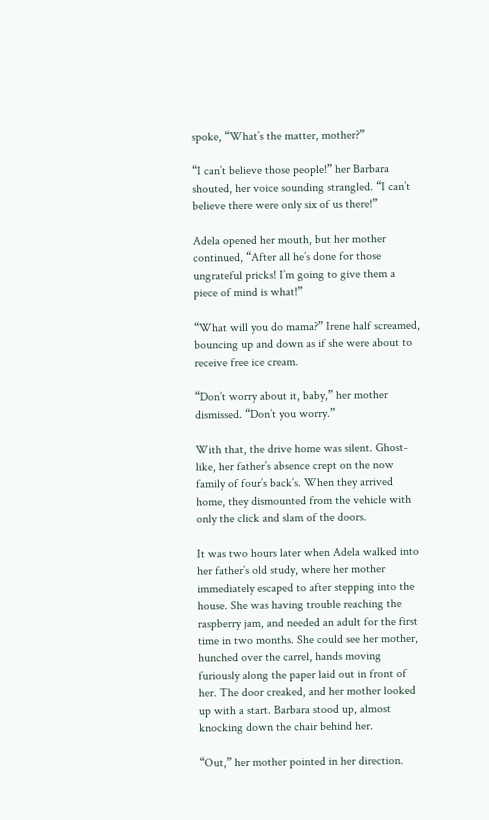spoke, “What’s the matter, mother?”

“I can’t believe those people!” her Barbara shouted, her voice sounding strangled. “I can’t believe there were only six of us there!”

Adela opened her mouth, but her mother continued, “After all he’s done for those ungrateful pricks! I’m going to give them a piece of mind is what!”

“What will you do mama?” Irene half screamed, bouncing up and down as if she were about to receive free ice cream.

“Don’t worry about it, baby,” her mother dismissed. “Don’t you worry.”

With that, the drive home was silent. Ghost-like, her father’s absence crept on the now family of four’s back’s. When they arrived home, they dismounted from the vehicle with only the click and slam of the doors.

It was two hours later when Adela walked into her father’s old study, where her mother immediately escaped to after stepping into the house. She was having trouble reaching the raspberry jam, and needed an adult for the first time in two months. She could see her mother, hunched over the carrel, hands moving furiously along the paper laid out in front of her. The door creaked, and her mother looked up with a start. Barbara stood up, almost knocking down the chair behind her.

“Out,” her mother pointed in her direction.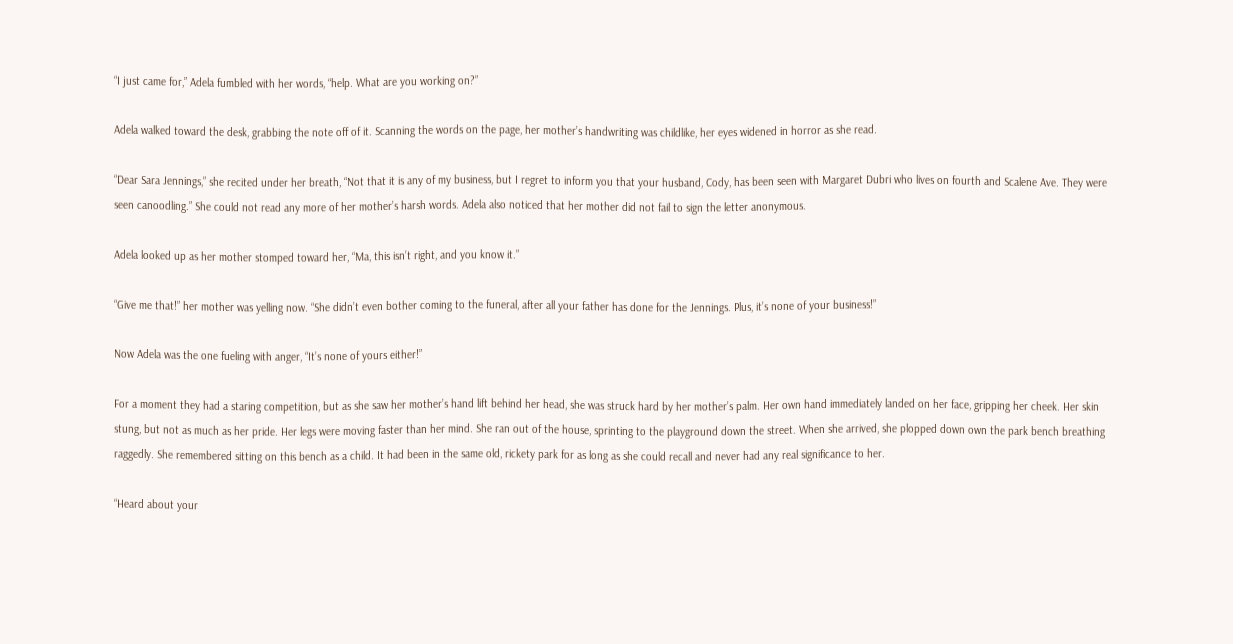“I just came for,” Adela fumbled with her words, “help. What are you working on?”

Adela walked toward the desk, grabbing the note off of it. Scanning the words on the page, her mother’s handwriting was childlike, her eyes widened in horror as she read.

“Dear Sara Jennings,” she recited under her breath, “Not that it is any of my business, but I regret to inform you that your husband, Cody, has been seen with Margaret Dubri who lives on fourth and Scalene Ave. They were seen canoodling.” She could not read any more of her mother’s harsh words. Adela also noticed that her mother did not fail to sign the letter anonymous.

Adela looked up as her mother stomped toward her, “Ma, this isn’t right, and you know it.”

“Give me that!” her mother was yelling now. “She didn’t even bother coming to the funeral, after all your father has done for the Jennings. Plus, it’s none of your business!”

Now Adela was the one fueling with anger, “It’s none of yours either!”

For a moment they had a staring competition, but as she saw her mother’s hand lift behind her head, she was struck hard by her mother’s palm. Her own hand immediately landed on her face, gripping her cheek. Her skin stung, but not as much as her pride. Her legs were moving faster than her mind. She ran out of the house, sprinting to the playground down the street. When she arrived, she plopped down own the park bench breathing raggedly. She remembered sitting on this bench as a child. It had been in the same old, rickety park for as long as she could recall and never had any real significance to her.

“Heard about your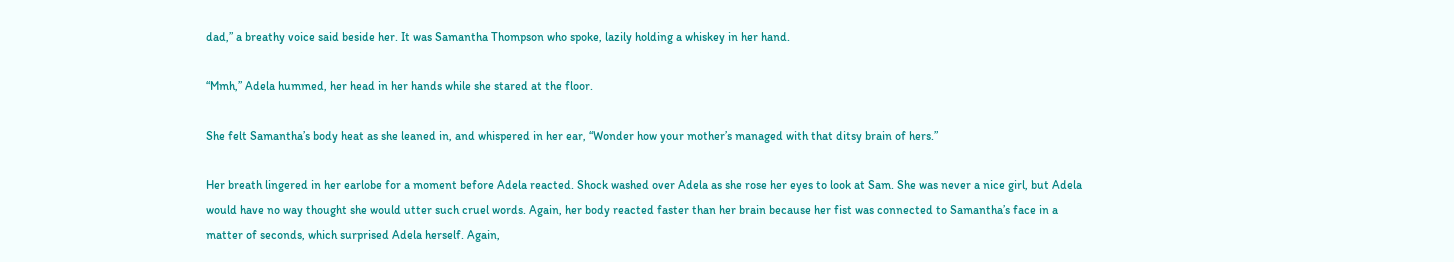dad,” a breathy voice said beside her. It was Samantha Thompson who spoke, lazily holding a whiskey in her hand.

“Mmh,” Adela hummed, her head in her hands while she stared at the floor.

She felt Samantha’s body heat as she leaned in, and whispered in her ear, “Wonder how your mother’s managed with that ditsy brain of hers.”

Her breath lingered in her earlobe for a moment before Adela reacted. Shock washed over Adela as she rose her eyes to look at Sam. She was never a nice girl, but Adela would have no way thought she would utter such cruel words. Again, her body reacted faster than her brain because her fist was connected to Samantha’s face in a matter of seconds, which surprised Adela herself. Again,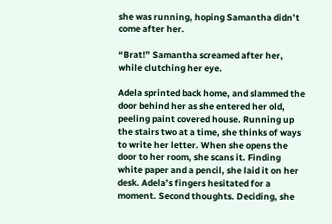she was running, hoping Samantha didn’t come after her.

“Brat!” Samantha screamed after her, while clutching her eye.

Adela sprinted back home, and slammed the door behind her as she entered her old, peeling paint covered house. Running up the stairs two at a time, she thinks of ways to write her letter. When she opens the door to her room, she scans it. Finding white paper and a pencil, she laid it on her desk. Adela’s fingers hesitated for a moment. Second thoughts. Deciding, she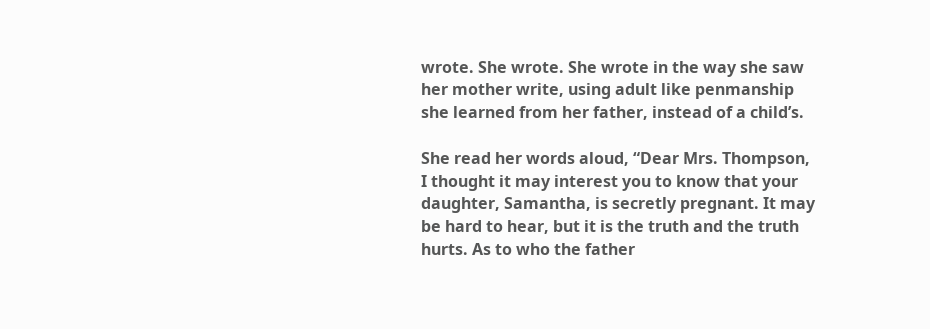wrote. She wrote. She wrote in the way she saw her mother write, using adult like penmanship she learned from her father, instead of a child’s.

She read her words aloud, “Dear Mrs. Thompson, I thought it may interest you to know that your daughter, Samantha, is secretly pregnant. It may be hard to hear, but it is the truth and the truth hurts. As to who the father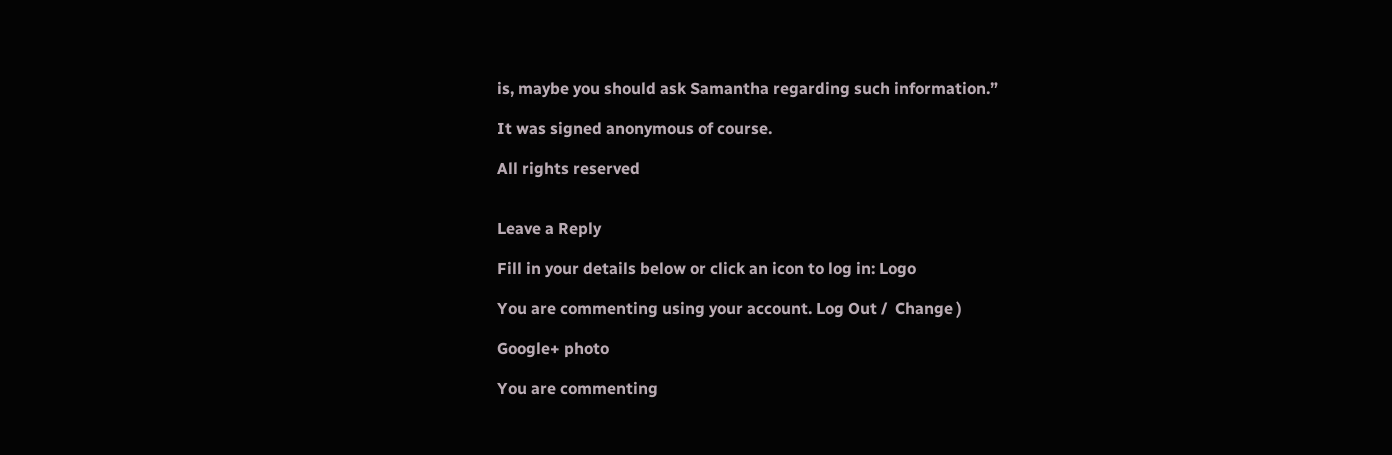is, maybe you should ask Samantha regarding such information.”

It was signed anonymous of course.

All rights reserved


Leave a Reply

Fill in your details below or click an icon to log in: Logo

You are commenting using your account. Log Out /  Change )

Google+ photo

You are commenting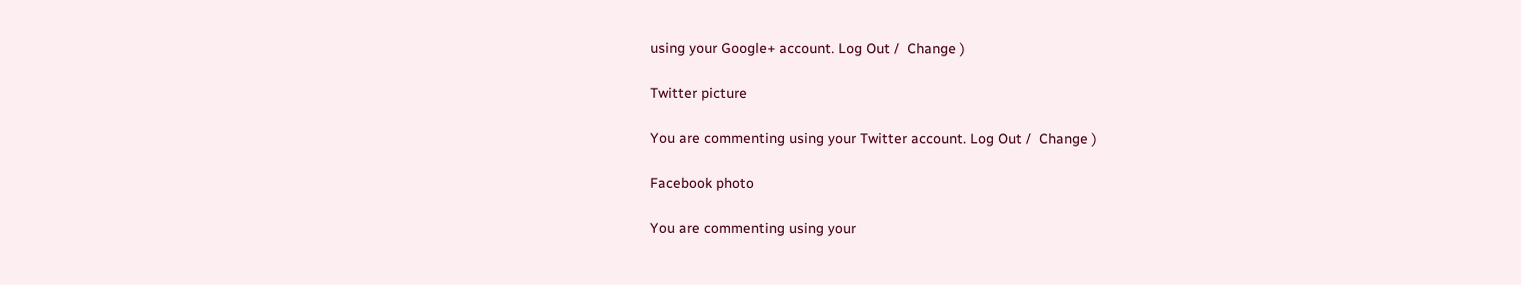using your Google+ account. Log Out /  Change )

Twitter picture

You are commenting using your Twitter account. Log Out /  Change )

Facebook photo

You are commenting using your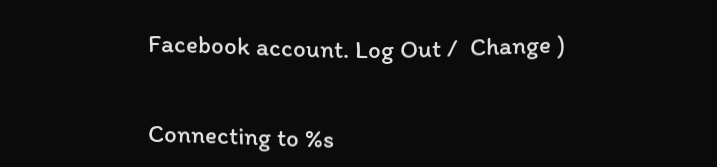Facebook account. Log Out /  Change )


Connecting to %s